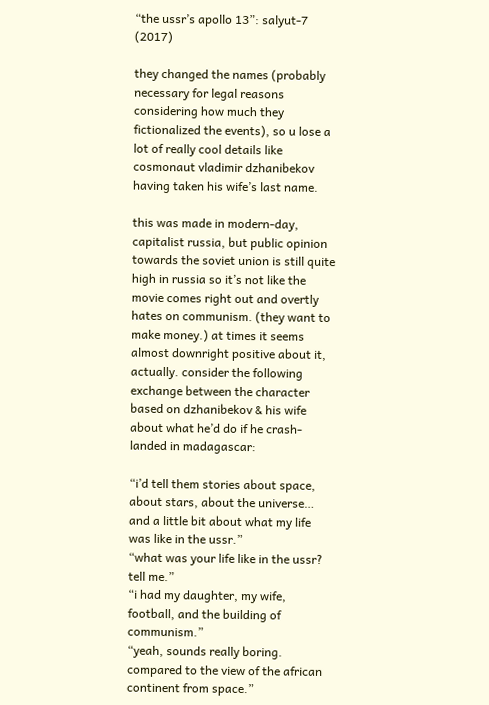“the ussr’s apollo 13”: salyut-7 (2017)

they changed the names (probably necessary for legal reasons considering how much they fictionalized the events), so u lose a lot of really cool details like cosmonaut vladimir dzhanibekov having taken his wife’s last name.

this was made in modern-day, capitalist russia, but public opinion towards the soviet union is still quite high in russia so it’s not like the movie comes right out and overtly hates on communism. (they want to make money.) at times it seems almost downright positive about it, actually. consider the following exchange between the character based on dzhanibekov & his wife about what he’d do if he crash-landed in madagascar:

“i’d tell them stories about space, about stars, about the universe… and a little bit about what my life was like in the ussr.”
“what was your life like in the ussr? tell me.”
“i had my daughter, my wife, football, and the building of communism.”
“yeah, sounds really boring. compared to the view of the african continent from space.”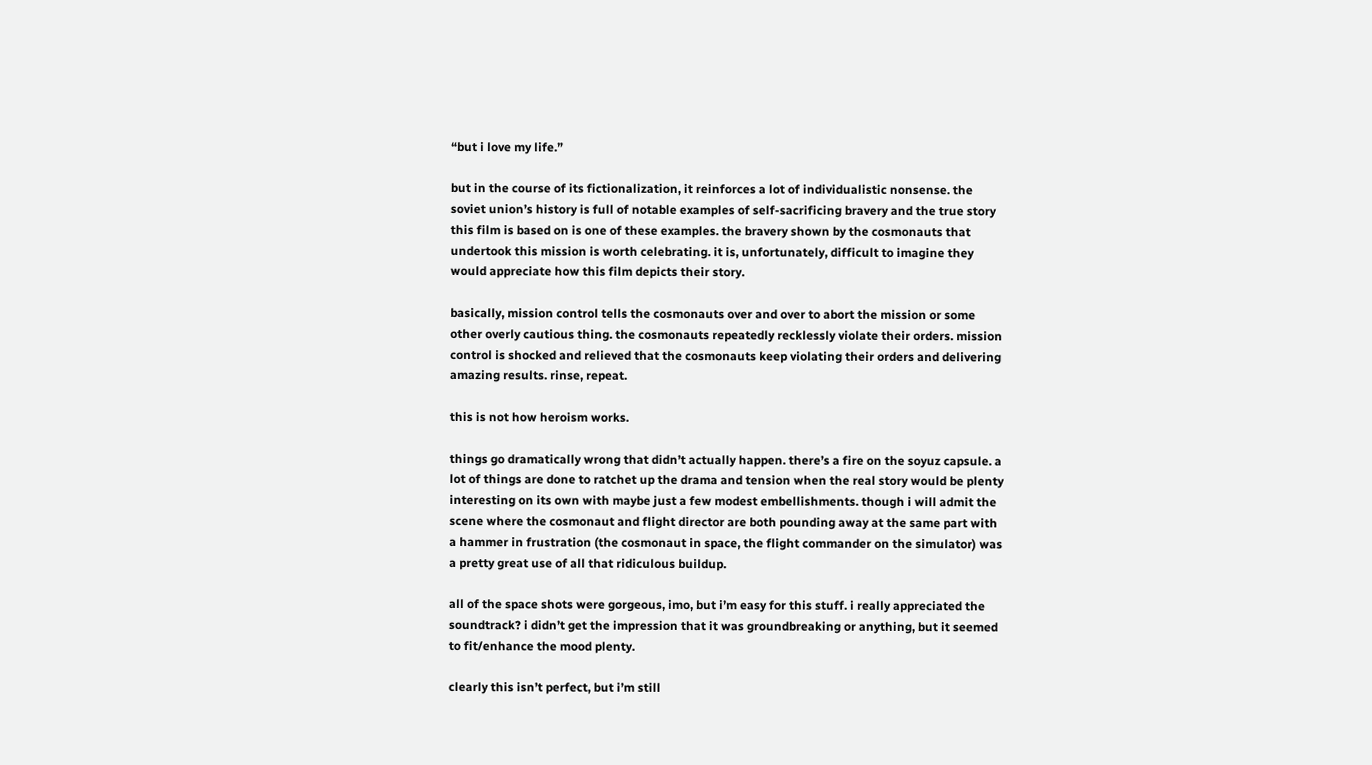“but i love my life.”

but in the course of its fictionalization, it reinforces a lot of individualistic nonsense. the soviet union’s history is full of notable examples of self-sacrificing bravery and the true story this film is based on is one of these examples. the bravery shown by the cosmonauts that undertook this mission is worth celebrating. it is, unfortunately, difficult to imagine they would appreciate how this film depicts their story.

basically, mission control tells the cosmonauts over and over to abort the mission or some other overly cautious thing. the cosmonauts repeatedly recklessly violate their orders. mission control is shocked and relieved that the cosmonauts keep violating their orders and delivering amazing results. rinse, repeat.

this is not how heroism works.

things go dramatically wrong that didn’t actually happen. there’s a fire on the soyuz capsule. a lot of things are done to ratchet up the drama and tension when the real story would be plenty interesting on its own with maybe just a few modest embellishments. though i will admit the scene where the cosmonaut and flight director are both pounding away at the same part with a hammer in frustration (the cosmonaut in space, the flight commander on the simulator) was a pretty great use of all that ridiculous buildup.

all of the space shots were gorgeous, imo, but i’m easy for this stuff. i really appreciated the soundtrack? i didn’t get the impression that it was groundbreaking or anything, but it seemed to fit/enhance the mood plenty.

clearly this isn’t perfect, but i’m still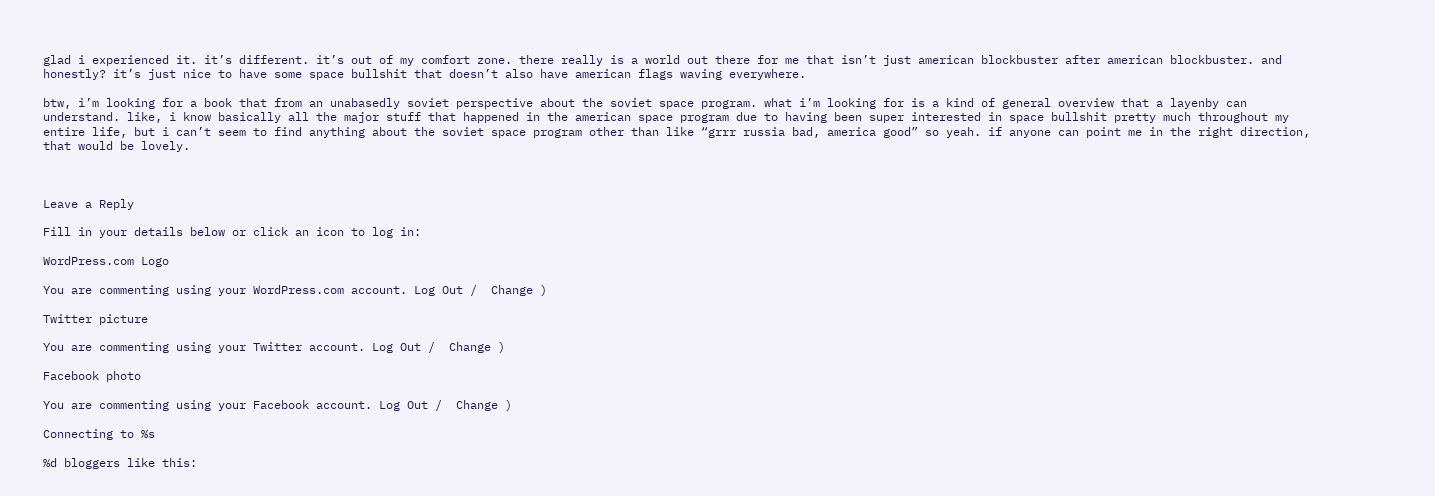glad i experienced it. it’s different. it’s out of my comfort zone. there really is a world out there for me that isn’t just american blockbuster after american blockbuster. and honestly? it’s just nice to have some space bullshit that doesn’t also have american flags waving everywhere.

btw, i’m looking for a book that from an unabasedly soviet perspective about the soviet space program. what i’m looking for is a kind of general overview that a layenby can understand. like, i know basically all the major stuff that happened in the american space program due to having been super interested in space bullshit pretty much throughout my entire life, but i can’t seem to find anything about the soviet space program other than like “grrr russia bad, america good” so yeah. if anyone can point me in the right direction, that would be lovely.



Leave a Reply

Fill in your details below or click an icon to log in:

WordPress.com Logo

You are commenting using your WordPress.com account. Log Out /  Change )

Twitter picture

You are commenting using your Twitter account. Log Out /  Change )

Facebook photo

You are commenting using your Facebook account. Log Out /  Change )

Connecting to %s

%d bloggers like this: